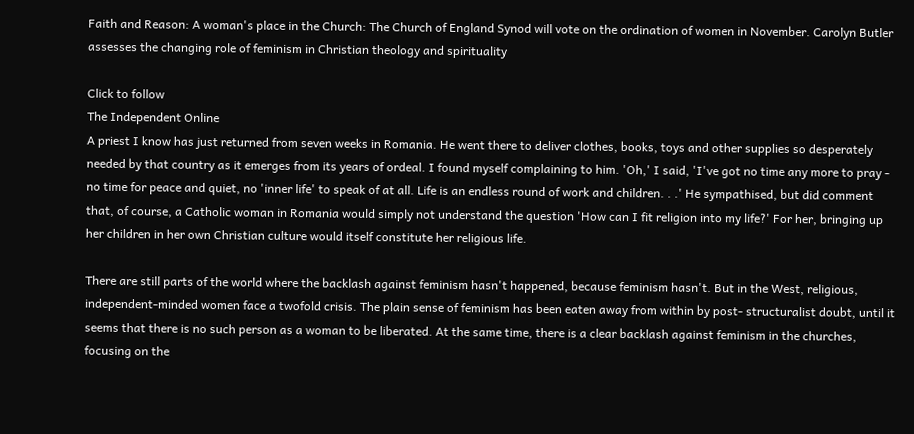Faith and Reason: A woman's place in the Church: The Church of England Synod will vote on the ordination of women in November. Carolyn Butler assesses the changing role of feminism in Christian theology and spirituality

Click to follow
The Independent Online
A priest I know has just returned from seven weeks in Romania. He went there to deliver clothes, books, toys and other supplies so desperately needed by that country as it emerges from its years of ordeal. I found myself complaining to him. 'Oh,' I said, 'I've got no time any more to pray - no time for peace and quiet, no 'inner life' to speak of at all. Life is an endless round of work and children. . .' He sympathised, but did comment that, of course, a Catholic woman in Romania would simply not understand the question 'How can I fit religion into my life?' For her, bringing up her children in her own Christian culture would itself constitute her religious life.

There are still parts of the world where the backlash against feminism hasn't happened, because feminism hasn't. But in the West, religious, independent-minded women face a twofold crisis. The plain sense of feminism has been eaten away from within by post- structuralist doubt, until it seems that there is no such person as a woman to be liberated. At the same time, there is a clear backlash against feminism in the churches, focusing on the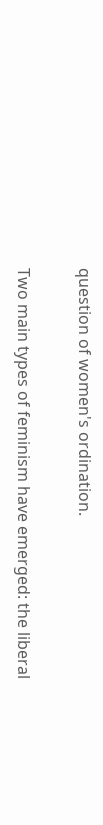question of women's ordination.

Two main types of feminism have emerged: the liberal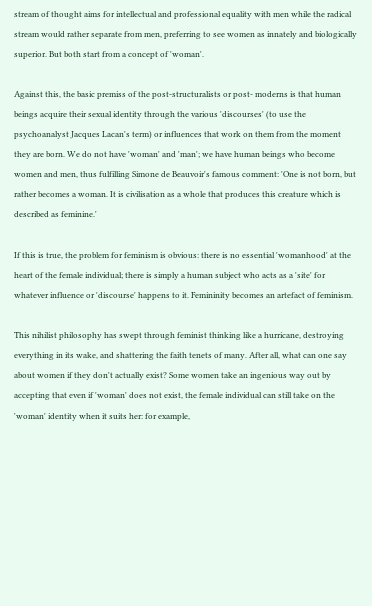stream of thought aims for intellectual and professional equality with men while the radical stream would rather separate from men, preferring to see women as innately and biologically superior. But both start from a concept of 'woman'.

Against this, the basic premiss of the post-structuralists or post- moderns is that human beings acquire their sexual identity through the various 'discourses' (to use the psychoanalyst Jacques Lacan's term) or influences that work on them from the moment they are born. We do not have 'woman' and 'man'; we have human beings who become women and men, thus fulfilling Simone de Beauvoir's famous comment: 'One is not born, but rather becomes a woman. It is civilisation as a whole that produces this creature which is described as feminine.'

If this is true, the problem for feminism is obvious: there is no essential 'womanhood' at the heart of the female individual; there is simply a human subject who acts as a 'site' for whatever influence or 'discourse' happens to it. Femininity becomes an artefact of feminism.

This nihilist philosophy has swept through feminist thinking like a hurricane, destroying everything in its wake, and shattering the faith tenets of many. After all, what can one say about women if they don't actually exist? Some women take an ingenious way out by accepting that even if 'woman' does not exist, the female individual can still take on the 'woman' identity when it suits her: for example,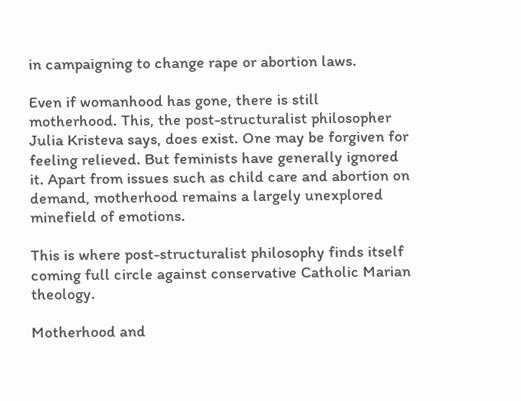in campaigning to change rape or abortion laws.

Even if womanhood has gone, there is still motherhood. This, the post-structuralist philosopher Julia Kristeva says, does exist. One may be forgiven for feeling relieved. But feminists have generally ignored it. Apart from issues such as child care and abortion on demand, motherhood remains a largely unexplored minefield of emotions.

This is where post-structuralist philosophy finds itself coming full circle against conservative Catholic Marian theology.

Motherhood and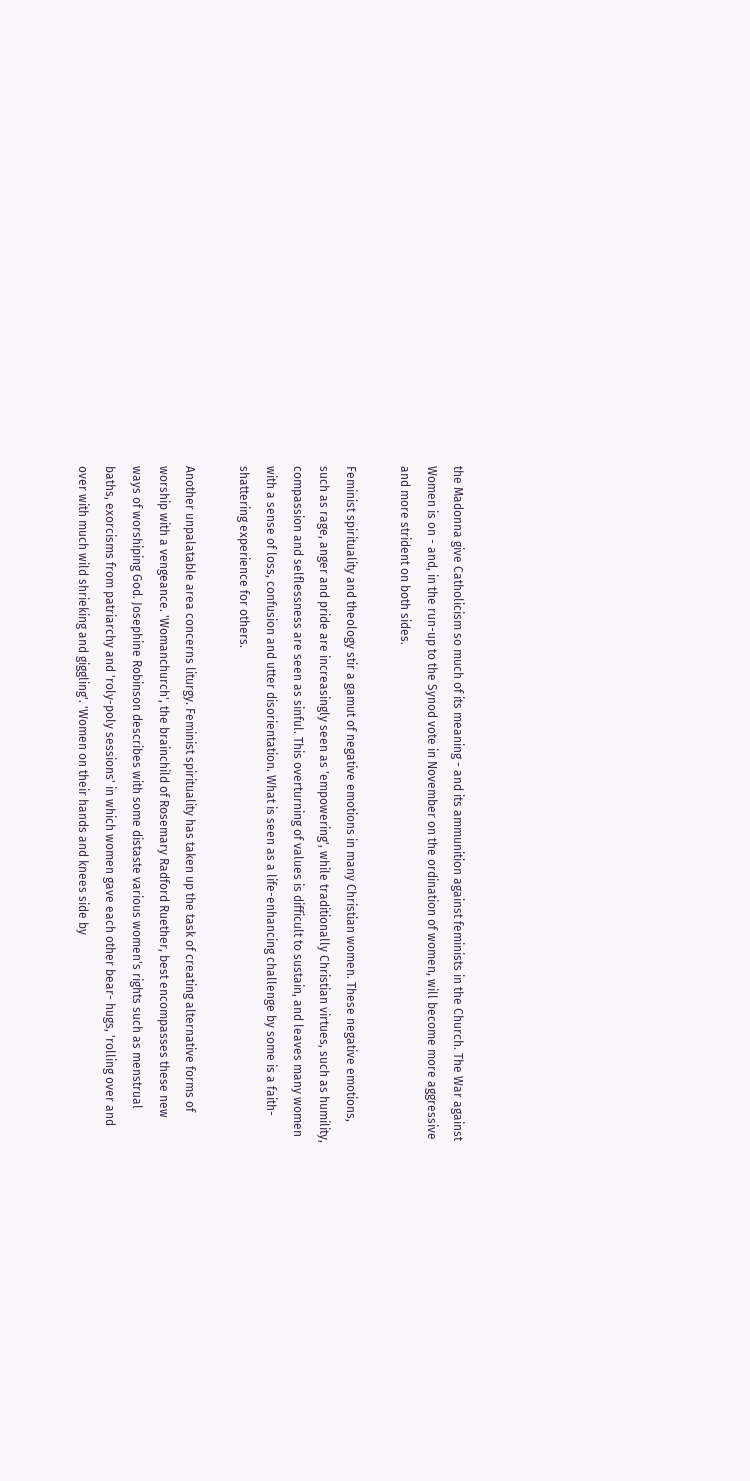the Madonna give Catholicism so much of its meaning - and its ammunition against feminists in the Church. The War against Women is on - and, in the run-up to the Synod vote in November on the ordination of women, will become more aggressive and more strident on both sides.

Feminist spirituality and theology stir a gamut of negative emotions in many Christian women. These negative emotions, such as rage, anger and pride are increasingly seen as 'empowering', while traditionally Christian virtues, such as humility, compassion and selflessness are seen as sinful. This overturning of values is difficult to sustain, and leaves many women with a sense of loss, confusion and utter disorientation. What is seen as a life-enhancing challenge by some is a faith-shattering experience for others.

Another unpalatable area concerns liturgy. Feminist spirituality has taken up the task of creating alternative forms of worship with a vengeance. 'Womanchurch', the brainchild of Rosemary Radford Ruether, best encompasses these new ways of worshiping God. Josephine Robinson describes with some distaste various women's rights such as menstrual baths, exorcisms from patriarchy and 'roly-poly sessions' in which women gave each other bear- hugs, 'rolling over and over with much wild shrieking and giggling'. 'Women on their hands and knees side by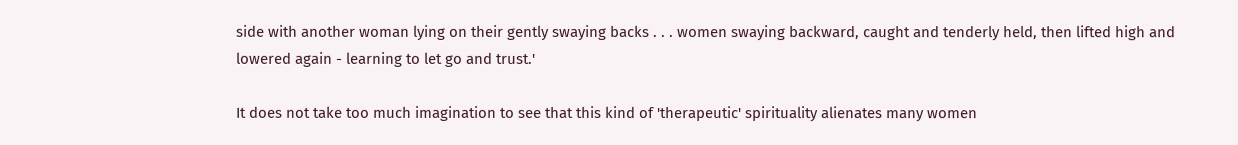side with another woman lying on their gently swaying backs . . . women swaying backward, caught and tenderly held, then lifted high and lowered again - learning to let go and trust.'

It does not take too much imagination to see that this kind of 'therapeutic' spirituality alienates many women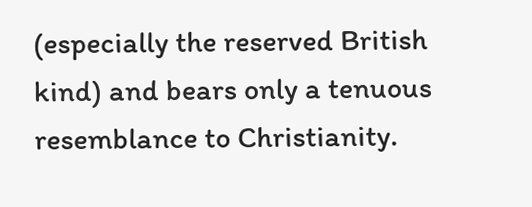(especially the reserved British kind) and bears only a tenuous resemblance to Christianity.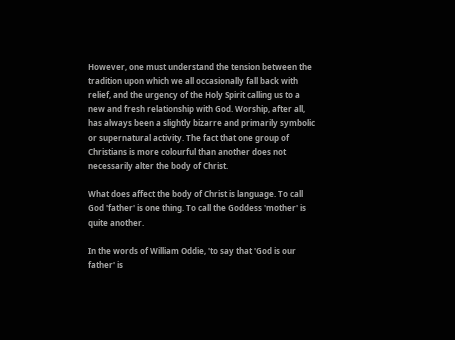However, one must understand the tension between the tradition upon which we all occasionally fall back with relief, and the urgency of the Holy Spirit calling us to a new and fresh relationship with God. Worship, after all, has always been a slightly bizarre and primarily symbolic or supernatural activity. The fact that one group of Christians is more colourful than another does not necessarily alter the body of Christ.

What does affect the body of Christ is language. To call God 'father' is one thing. To call the Goddess 'mother' is quite another.

In the words of William Oddie, 'to say that 'God is our father' is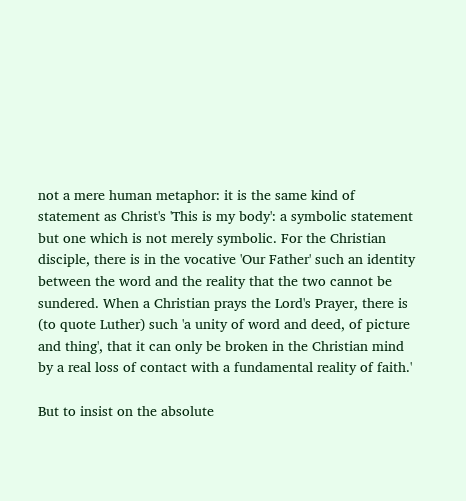not a mere human metaphor: it is the same kind of statement as Christ's 'This is my body': a symbolic statement but one which is not merely symbolic. For the Christian disciple, there is in the vocative 'Our Father' such an identity between the word and the reality that the two cannot be sundered. When a Christian prays the Lord's Prayer, there is (to quote Luther) such 'a unity of word and deed, of picture and thing', that it can only be broken in the Christian mind by a real loss of contact with a fundamental reality of faith.'

But to insist on the absolute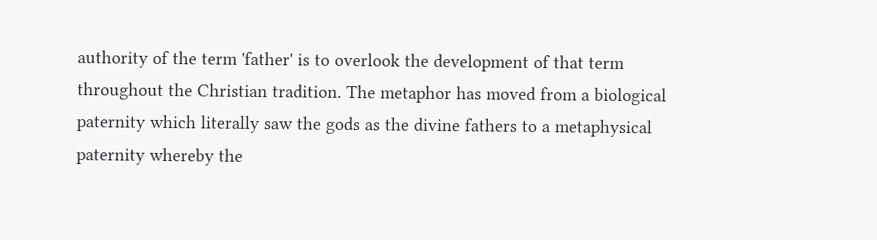authority of the term 'father' is to overlook the development of that term throughout the Christian tradition. The metaphor has moved from a biological paternity which literally saw the gods as the divine fathers to a metaphysical paternity whereby the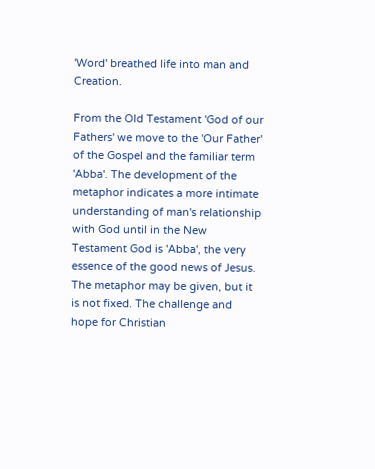'Word' breathed life into man and Creation.

From the Old Testament 'God of our Fathers' we move to the 'Our Father' of the Gospel and the familiar term 'Abba'. The development of the metaphor indicates a more intimate understanding of man's relationship with God until in the New Testament God is 'Abba', the very essence of the good news of Jesus. The metaphor may be given, but it is not fixed. The challenge and hope for Christian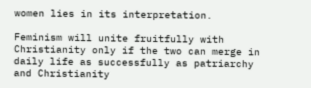women lies in its interpretation.

Feminism will unite fruitfully with Christianity only if the two can merge in daily life as successfully as patriarchy and Christianity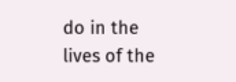do in the lives of the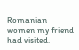Romanian women my friend had visited.